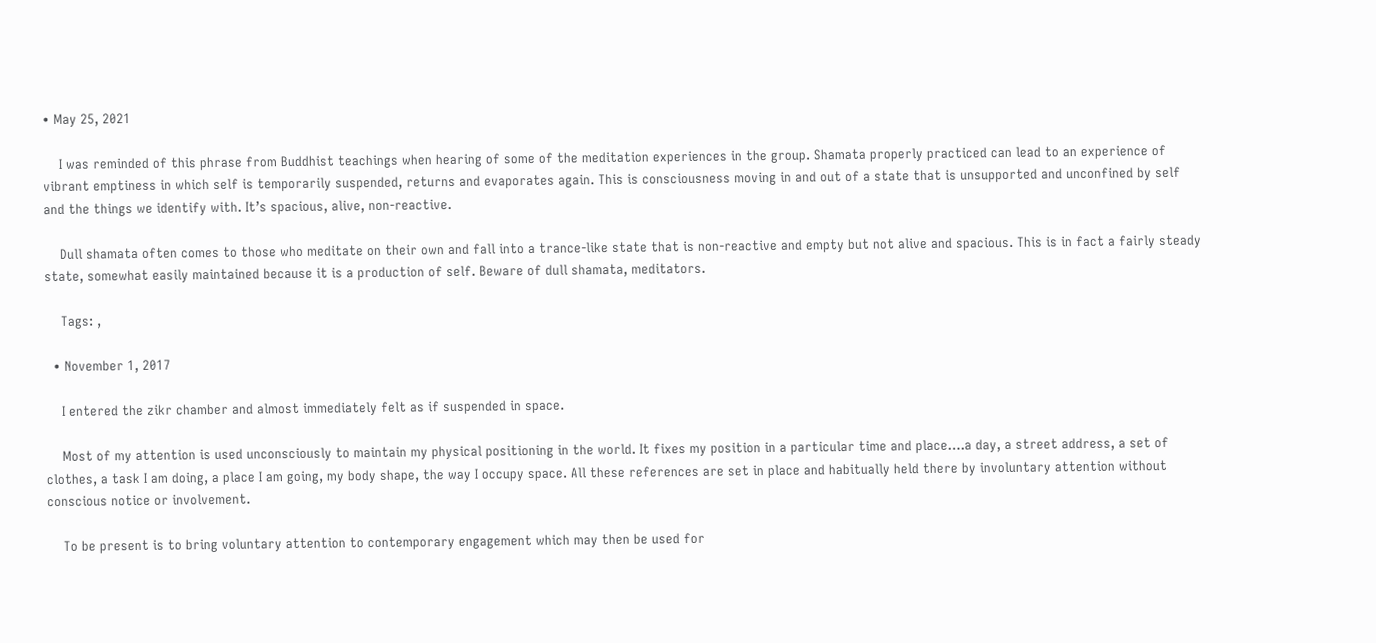• May 25, 2021

    I was reminded of this phrase from Buddhist teachings when hearing of some of the meditation experiences in the group. Shamata properly practiced can lead to an experience of vibrant emptiness in which self is temporarily suspended, returns and evaporates again. This is consciousness moving in and out of a state that is unsupported and unconfined by self and the things we identify with. It’s spacious, alive, non-reactive.

    Dull shamata often comes to those who meditate on their own and fall into a trance-like state that is non-reactive and empty but not alive and spacious. This is in fact a fairly steady state, somewhat easily maintained because it is a production of self. Beware of dull shamata, meditators.

    Tags: ,

  • November 1, 2017

    I entered the zikr chamber and almost immediately felt as if suspended in space.

    Most of my attention is used unconsciously to maintain my physical positioning in the world. It fixes my position in a particular time and place….a day, a street address, a set of clothes, a task I am doing, a place I am going, my body shape, the way I occupy space. All these references are set in place and habitually held there by involuntary attention without conscious notice or involvement.

    To be present is to bring voluntary attention to contemporary engagement which may then be used for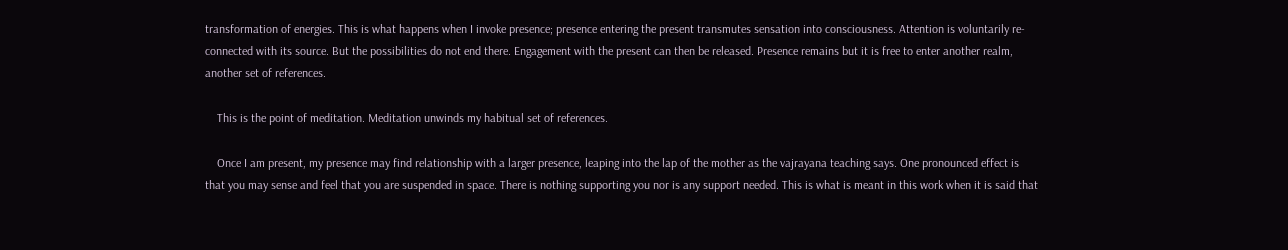transformation of energies. This is what happens when I invoke presence; presence entering the present transmutes sensation into consciousness. Attention is voluntarily re-connected with its source. But the possibilities do not end there. Engagement with the present can then be released. Presence remains but it is free to enter another realm, another set of references.

    This is the point of meditation. Meditation unwinds my habitual set of references.

    Once I am present, my presence may find relationship with a larger presence, leaping into the lap of the mother as the vajrayana teaching says. One pronounced effect is that you may sense and feel that you are suspended in space. There is nothing supporting you nor is any support needed. This is what is meant in this work when it is said that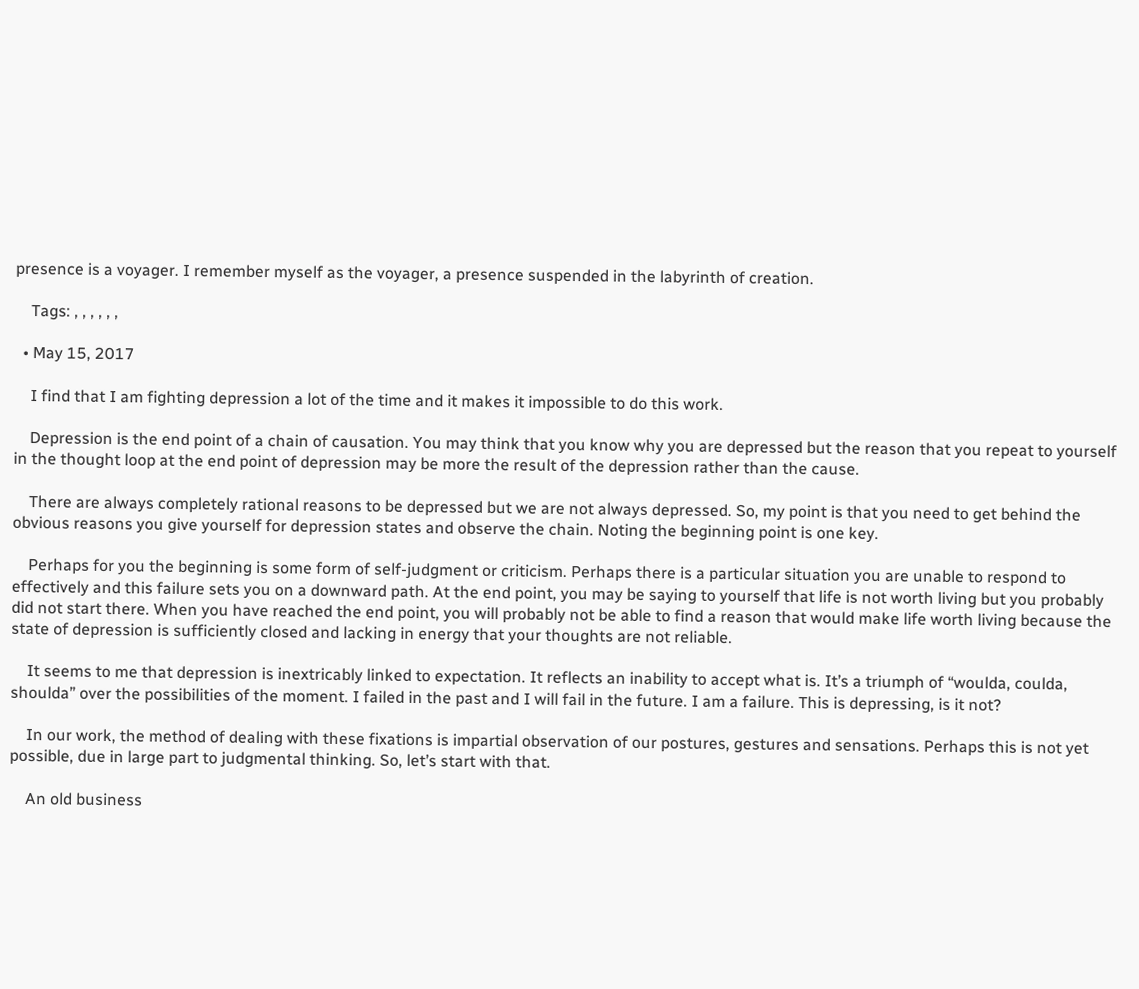presence is a voyager. I remember myself as the voyager, a presence suspended in the labyrinth of creation.

    Tags: , , , , , ,

  • May 15, 2017

    I find that I am fighting depression a lot of the time and it makes it impossible to do this work.

    Depression is the end point of a chain of causation. You may think that you know why you are depressed but the reason that you repeat to yourself in the thought loop at the end point of depression may be more the result of the depression rather than the cause.

    There are always completely rational reasons to be depressed but we are not always depressed. So, my point is that you need to get behind the obvious reasons you give yourself for depression states and observe the chain. Noting the beginning point is one key.

    Perhaps for you the beginning is some form of self-judgment or criticism. Perhaps there is a particular situation you are unable to respond to effectively and this failure sets you on a downward path. At the end point, you may be saying to yourself that life is not worth living but you probably did not start there. When you have reached the end point, you will probably not be able to find a reason that would make life worth living because the state of depression is sufficiently closed and lacking in energy that your thoughts are not reliable.

    It seems to me that depression is inextricably linked to expectation. It reflects an inability to accept what is. It’s a triumph of “woulda, coulda, shoulda” over the possibilities of the moment. I failed in the past and I will fail in the future. I am a failure. This is depressing, is it not?

    In our work, the method of dealing with these fixations is impartial observation of our postures, gestures and sensations. Perhaps this is not yet possible, due in large part to judgmental thinking. So, let’s start with that.

    An old business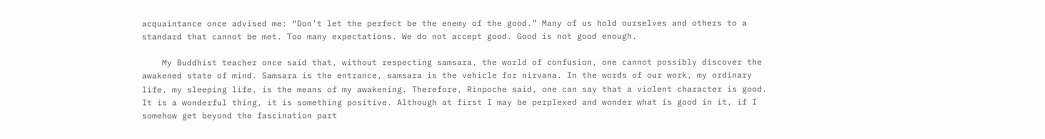acquaintance once advised me: “Don’t let the perfect be the enemy of the good.” Many of us hold ourselves and others to a standard that cannot be met. Too many expectations. We do not accept good. Good is not good enough.

    My Buddhist teacher once said that, without respecting samsara, the world of confusion, one cannot possibly discover the awakened state of mind. Samsara is the entrance, samsara is the vehicle for nirvana. In the words of our work, my ordinary life, my sleeping life, is the means of my awakening. Therefore, Rinpoche said, one can say that a violent character is good. It is a wonderful thing, it is something positive. Although at first I may be perplexed and wonder what is good in it, if I somehow get beyond the fascination part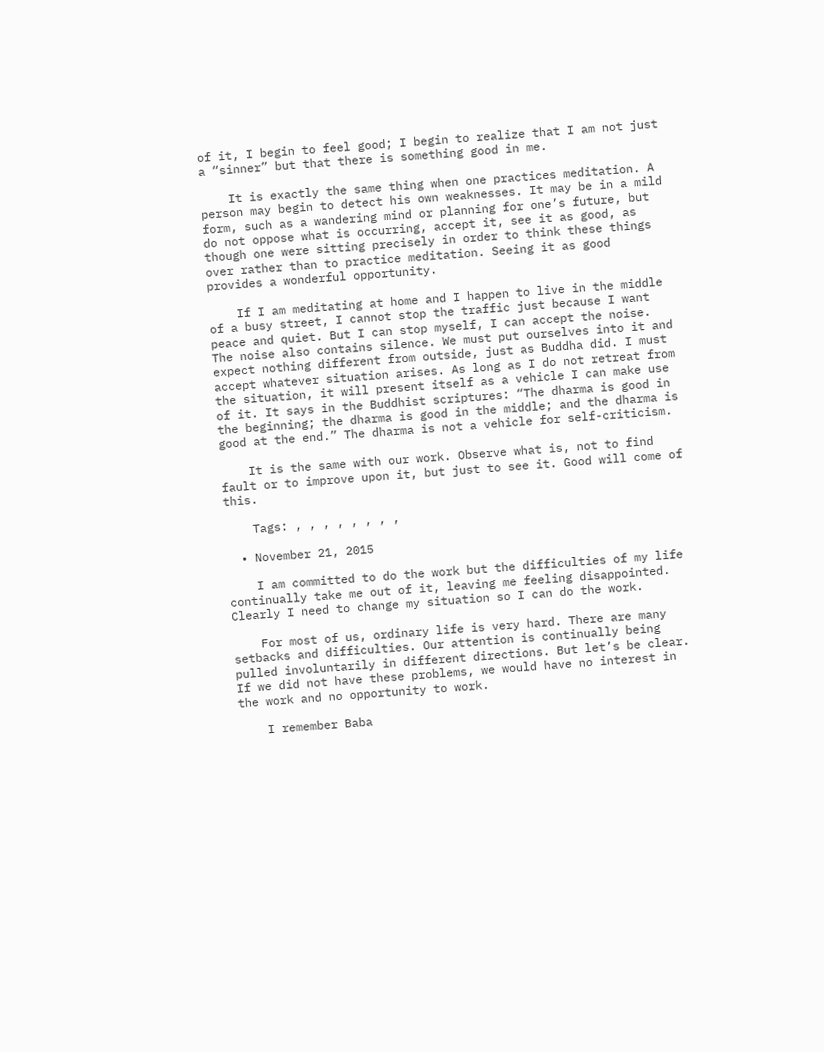of it, I begin to feel good; I begin to realize that I am not just a “sinner” but that there is something good in me.

    It is exactly the same thing when one practices meditation. A person may begin to detect his own weaknesses. It may be in a mild form, such as a wandering mind or planning for one’s future, but do not oppose what is occurring, accept it, see it as good, as though one were sitting precisely in order to think these things over rather than to practice meditation. Seeing it as good provides a wonderful opportunity.

    If I am meditating at home and I happen to live in the middle of a busy street, I cannot stop the traffic just because I want peace and quiet. But I can stop myself, I can accept the noise. The noise also contains silence. We must put ourselves into it and expect nothing different from outside, just as Buddha did. I must accept whatever situation arises. As long as I do not retreat from the situation, it will present itself as a vehicle I can make use of it. It says in the Buddhist scriptures: “The dharma is good in the beginning; the dharma is good in the middle; and the dharma is good at the end.” The dharma is not a vehicle for self-criticism.

    It is the same with our work. Observe what is, not to find fault or to improve upon it, but just to see it. Good will come of this.

    Tags: , , , , , , , ,

  • November 21, 2015

    I am committed to do the work but the difficulties of my life continually take me out of it, leaving me feeling disappointed. Clearly I need to change my situation so I can do the work.

    For most of us, ordinary life is very hard. There are many setbacks and difficulties. Our attention is continually being pulled involuntarily in different directions. But let’s be clear. If we did not have these problems, we would have no interest in the work and no opportunity to work.

    I remember Baba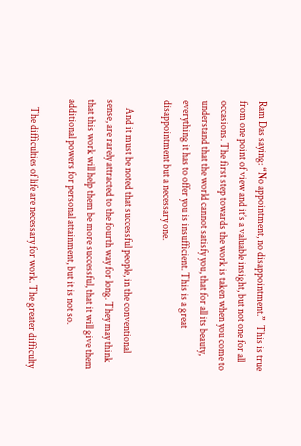Ram Das saying: “No appointment, no disappointment.”  This is true from one point of view and it’s a valuable insight, but not one for all occasions. The first step towards the work is taken when you come to understand that the world cannot satisfy you, that for all its beauty, everything it has to offer you is insufficient. This is a great disappointment but a necessary one.

    And it must be noted that successful people, in the conventional sense, are rarely attracted to the fourth way for long. They may think that this work will help them be more successful, that it will give them additional powers for personal attainment, but it is not so.

    The difficulties of life are necessary for work. The greater difficulty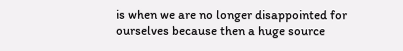is when we are no longer disappointed for ourselves because then a huge source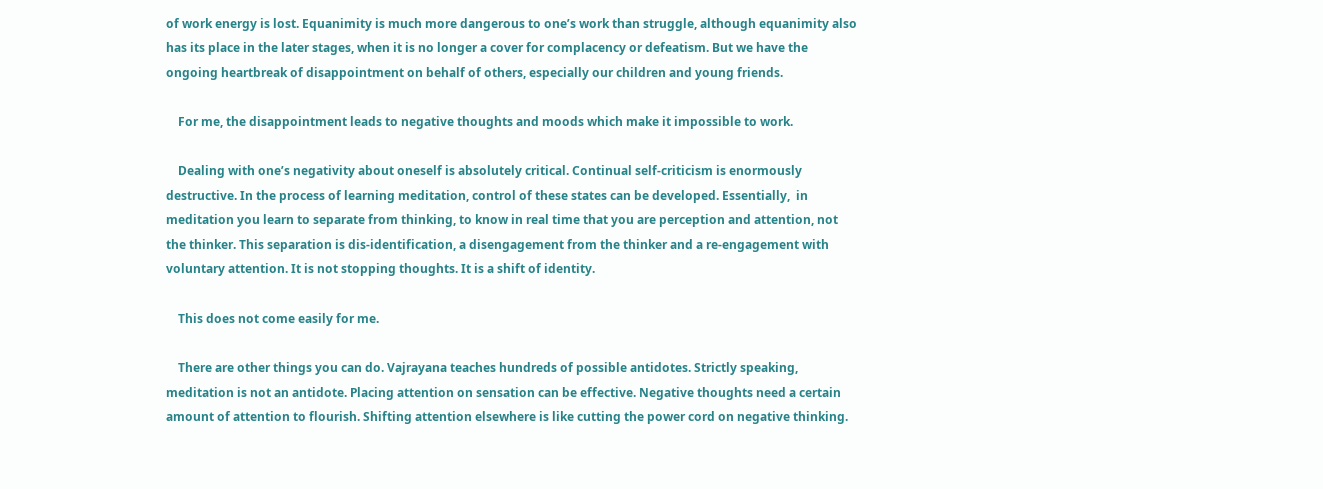of work energy is lost. Equanimity is much more dangerous to one’s work than struggle, although equanimity also has its place in the later stages, when it is no longer a cover for complacency or defeatism. But we have the ongoing heartbreak of disappointment on behalf of others, especially our children and young friends.

    For me, the disappointment leads to negative thoughts and moods which make it impossible to work.

    Dealing with one’s negativity about oneself is absolutely critical. Continual self-criticism is enormously destructive. In the process of learning meditation, control of these states can be developed. Essentially,  in meditation you learn to separate from thinking, to know in real time that you are perception and attention, not the thinker. This separation is dis-identification, a disengagement from the thinker and a re-engagement with voluntary attention. It is not stopping thoughts. It is a shift of identity.

    This does not come easily for me.

    There are other things you can do. Vajrayana teaches hundreds of possible antidotes. Strictly speaking, meditation is not an antidote. Placing attention on sensation can be effective. Negative thoughts need a certain amount of attention to flourish. Shifting attention elsewhere is like cutting the power cord on negative thinking.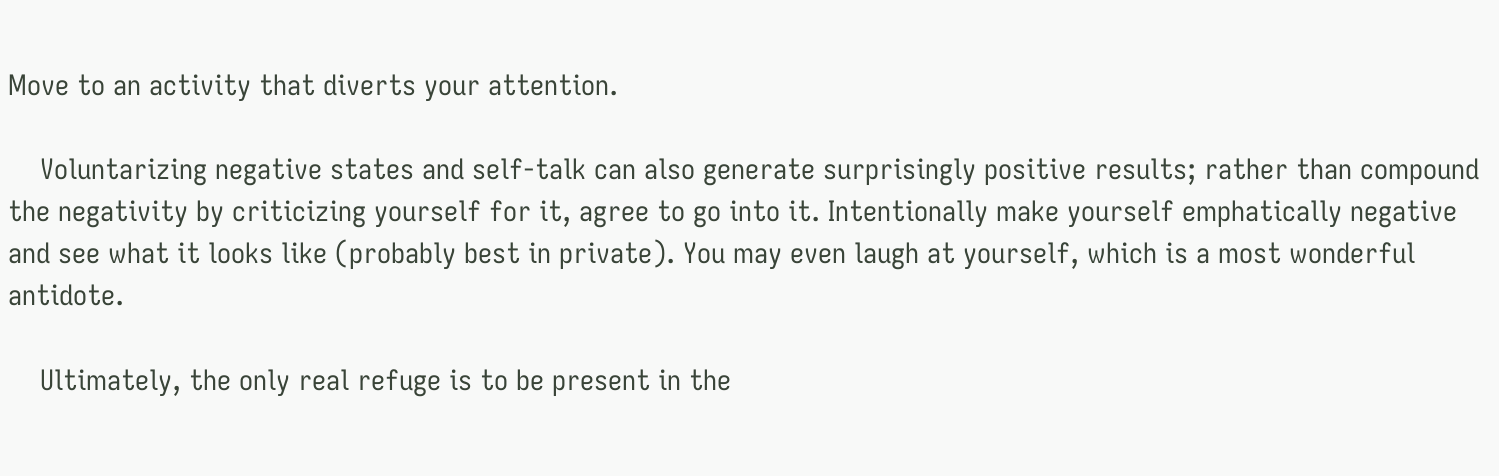Move to an activity that diverts your attention.

    Voluntarizing negative states and self-talk can also generate surprisingly positive results; rather than compound the negativity by criticizing yourself for it, agree to go into it. Intentionally make yourself emphatically negative and see what it looks like (probably best in private). You may even laugh at yourself, which is a most wonderful antidote.

    Ultimately, the only real refuge is to be present in the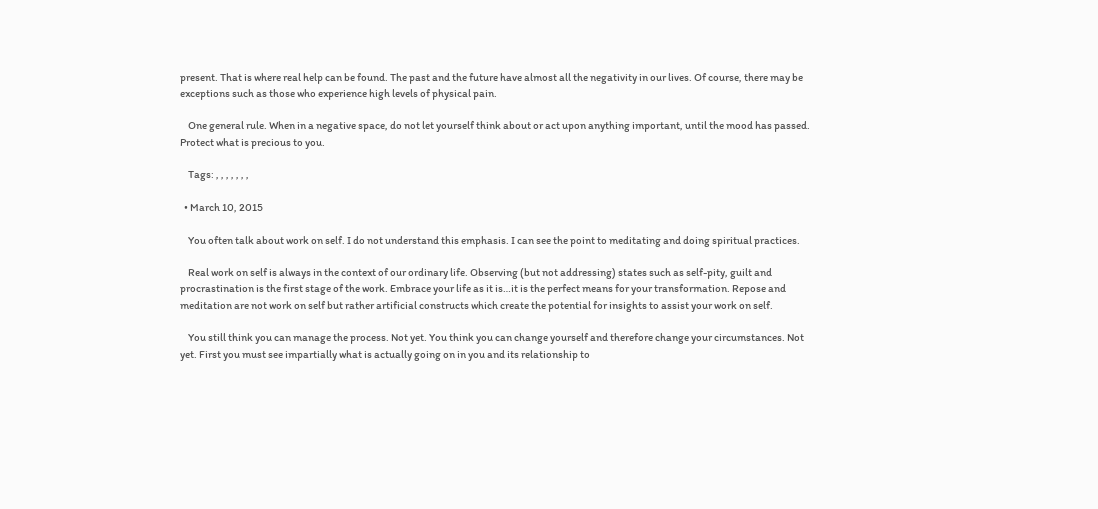present. That is where real help can be found. The past and the future have almost all the negativity in our lives. Of course, there may be exceptions such as those who experience high levels of physical pain.

    One general rule. When in a negative space, do not let yourself think about or act upon anything important, until the mood has passed. Protect what is precious to you.

    Tags: , , , , , , ,

  • March 10, 2015

    You often talk about work on self. I do not understand this emphasis. I can see the point to meditating and doing spiritual practices.

    Real work on self is always in the context of our ordinary life. Observing (but not addressing) states such as self-pity, guilt and procrastination is the first stage of the work. Embrace your life as it is…it is the perfect means for your transformation. Repose and meditation are not work on self but rather artificial constructs which create the potential for insights to assist your work on self.

    You still think you can manage the process. Not yet. You think you can change yourself and therefore change your circumstances. Not yet. First you must see impartially what is actually going on in you and its relationship to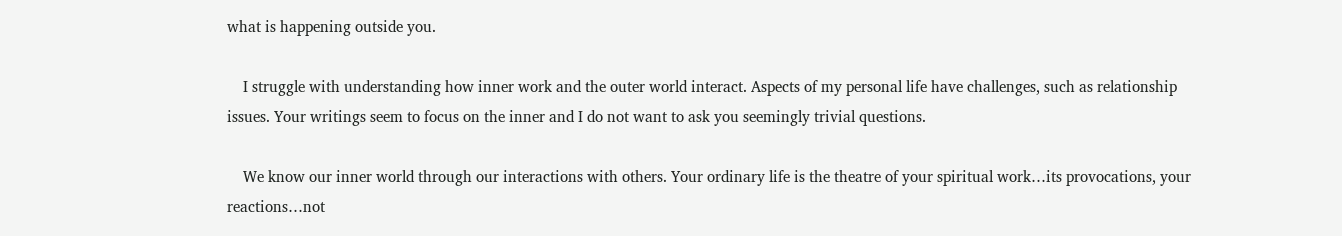what is happening outside you.

    I struggle with understanding how inner work and the outer world interact. Aspects of my personal life have challenges, such as relationship issues. Your writings seem to focus on the inner and I do not want to ask you seemingly trivial questions.

    We know our inner world through our interactions with others. Your ordinary life is the theatre of your spiritual work…its provocations, your reactions…not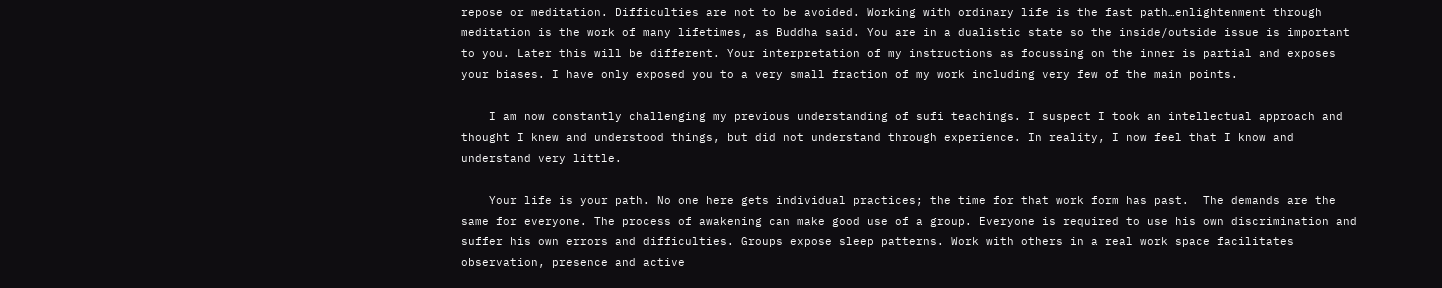repose or meditation. Difficulties are not to be avoided. Working with ordinary life is the fast path…enlightenment through meditation is the work of many lifetimes, as Buddha said. You are in a dualistic state so the inside/outside issue is important to you. Later this will be different. Your interpretation of my instructions as focussing on the inner is partial and exposes your biases. I have only exposed you to a very small fraction of my work including very few of the main points.

    I am now constantly challenging my previous understanding of sufi teachings. I suspect I took an intellectual approach and thought I knew and understood things, but did not understand through experience. In reality, I now feel that I know and understand very little.

    Your life is your path. No one here gets individual practices; the time for that work form has past.  The demands are the same for everyone. The process of awakening can make good use of a group. Everyone is required to use his own discrimination and suffer his own errors and difficulties. Groups expose sleep patterns. Work with others in a real work space facilitates observation, presence and active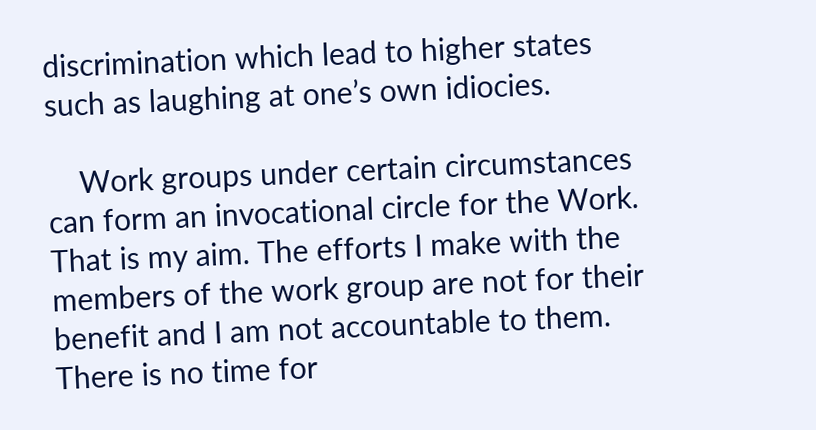discrimination which lead to higher states such as laughing at one’s own idiocies.

    Work groups under certain circumstances can form an invocational circle for the Work. That is my aim. The efforts I make with the members of the work group are not for their benefit and I am not accountable to them. There is no time for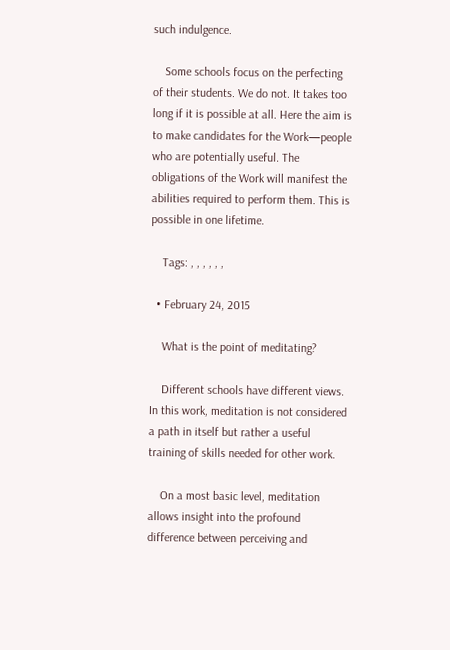such indulgence.

    Some schools focus on the perfecting of their students. We do not. It takes too long if it is possible at all. Here the aim is to make candidates for the Work—people who are potentially useful. The obligations of the Work will manifest the abilities required to perform them. This is possible in one lifetime.

    Tags: , , , , , ,

  • February 24, 2015

    What is the point of meditating?

    Different schools have different views. In this work, meditation is not considered a path in itself but rather a useful training of skills needed for other work.

    On a most basic level, meditation allows insight into the profound difference between perceiving and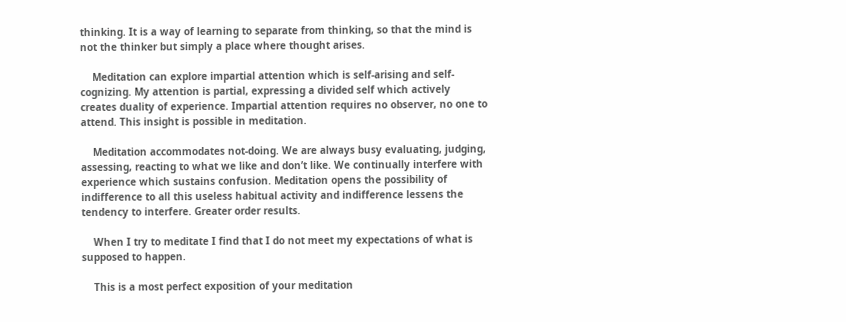thinking. It is a way of learning to separate from thinking, so that the mind is not the thinker but simply a place where thought arises.

    Meditation can explore impartial attention which is self-arising and self-cognizing. My attention is partial, expressing a divided self which actively creates duality of experience. Impartial attention requires no observer, no one to attend. This insight is possible in meditation.

    Meditation accommodates not-doing. We are always busy evaluating, judging, assessing, reacting to what we like and don’t like. We continually interfere with experience which sustains confusion. Meditation opens the possibility of indifference to all this useless habitual activity and indifference lessens the tendency to interfere. Greater order results.

    When I try to meditate I find that I do not meet my expectations of what is supposed to happen.

    This is a most perfect exposition of your meditation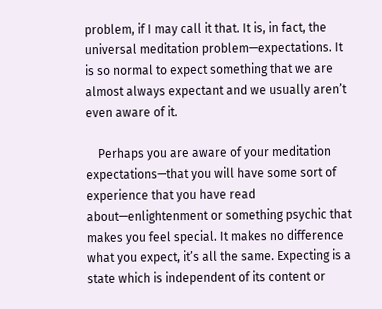problem, if I may call it that. It is, in fact, the universal meditation problem—expectations. It is so normal to expect something that we are almost always expectant and we usually aren’t even aware of it.

    Perhaps you are aware of your meditation expectations—that you will have some sort of experience that you have read about—enlightenment or something psychic that makes you feel special. It makes no difference what you expect, it’s all the same. Expecting is a state which is independent of its content or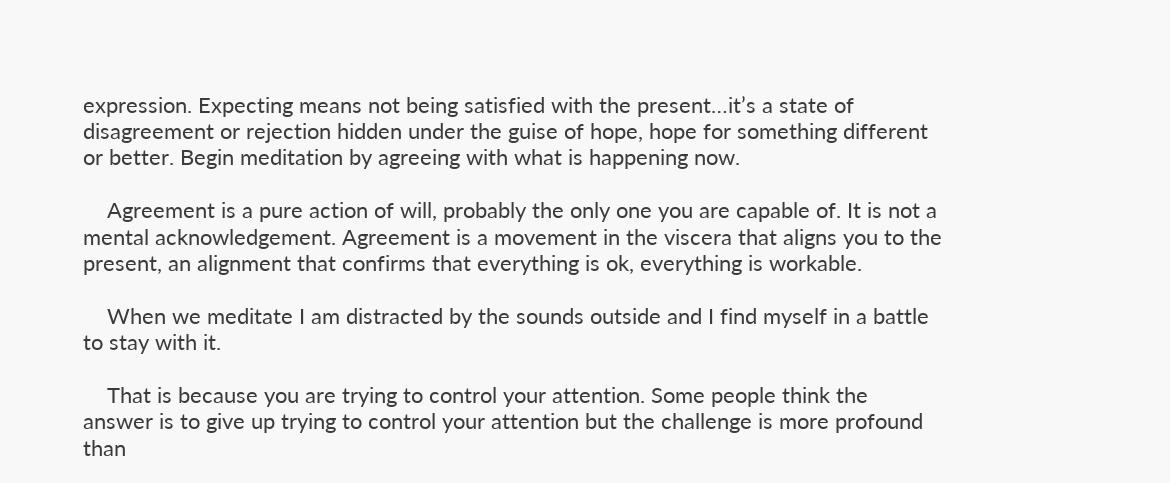expression. Expecting means not being satisfied with the present…it’s a state of disagreement or rejection hidden under the guise of hope, hope for something different or better. Begin meditation by agreeing with what is happening now.

    Agreement is a pure action of will, probably the only one you are capable of. It is not a mental acknowledgement. Agreement is a movement in the viscera that aligns you to the present, an alignment that confirms that everything is ok, everything is workable.

    When we meditate I am distracted by the sounds outside and I find myself in a battle to stay with it.

    That is because you are trying to control your attention. Some people think the answer is to give up trying to control your attention but the challenge is more profound than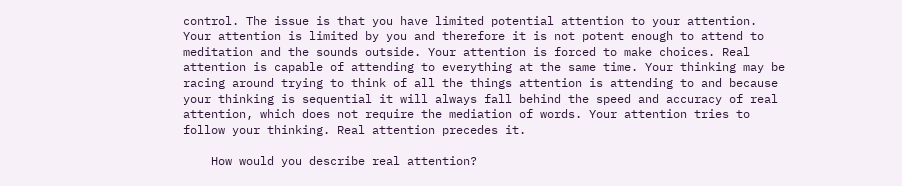control. The issue is that you have limited potential attention to your attention. Your attention is limited by you and therefore it is not potent enough to attend to meditation and the sounds outside. Your attention is forced to make choices. Real attention is capable of attending to everything at the same time. Your thinking may be racing around trying to think of all the things attention is attending to and because your thinking is sequential it will always fall behind the speed and accuracy of real attention, which does not require the mediation of words. Your attention tries to follow your thinking. Real attention precedes it.

    How would you describe real attention?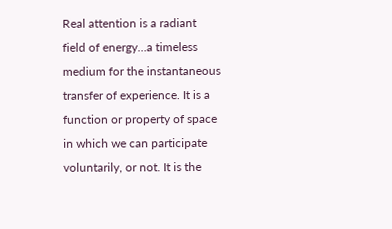Real attention is a radiant field of energy…a timeless medium for the instantaneous transfer of experience. It is a function or property of space in which we can participate voluntarily, or not. It is the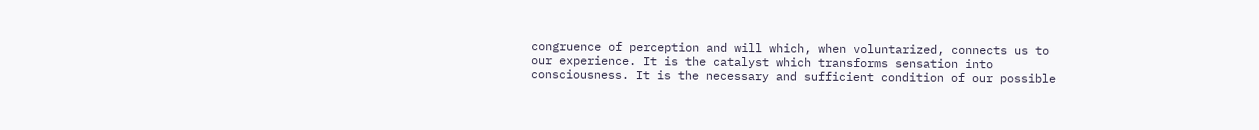congruence of perception and will which, when voluntarized, connects us to our experience. It is the catalyst which transforms sensation into consciousness. It is the necessary and sufficient condition of our possible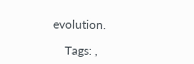evolution.

    Tags: ,